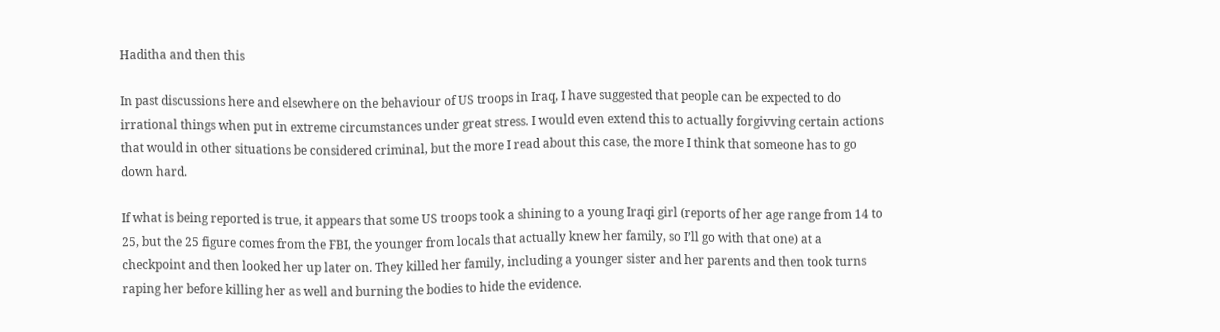Haditha and then this

In past discussions here and elsewhere on the behaviour of US troops in Iraq, I have suggested that people can be expected to do irrational things when put in extreme circumstances under great stress. I would even extend this to actually forgivving certain actions that would in other situations be considered criminal, but the more I read about this case, the more I think that someone has to go down hard.

If what is being reported is true, it appears that some US troops took a shining to a young Iraqi girl (reports of her age range from 14 to 25, but the 25 figure comes from the FBI, the younger from locals that actually knew her family, so I’ll go with that one) at a checkpoint and then looked her up later on. They killed her family, including a younger sister and her parents and then took turns raping her before killing her as well and burning the bodies to hide the evidence.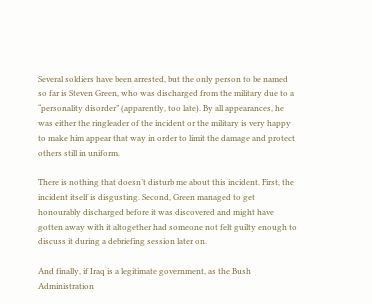Several soldiers have been arrested, but the only person to be named so far is Steven Green, who was discharged from the military due to a “personality disorder” (apparently, too late). By all appearances, he was either the ringleader of the incident or the military is very happy to make him appear that way in order to limit the damage and protect others still in uniform.

There is nothing that doesn’t disturb me about this incident. First, the incident itself is disgusting. Second, Green managed to get honourably discharged before it was discovered and might have gotten away with it altogether had someone not felt guilty enough to discuss it during a debriefing session later on.

And finally, if Iraq is a legitimate government, as the Bush Administration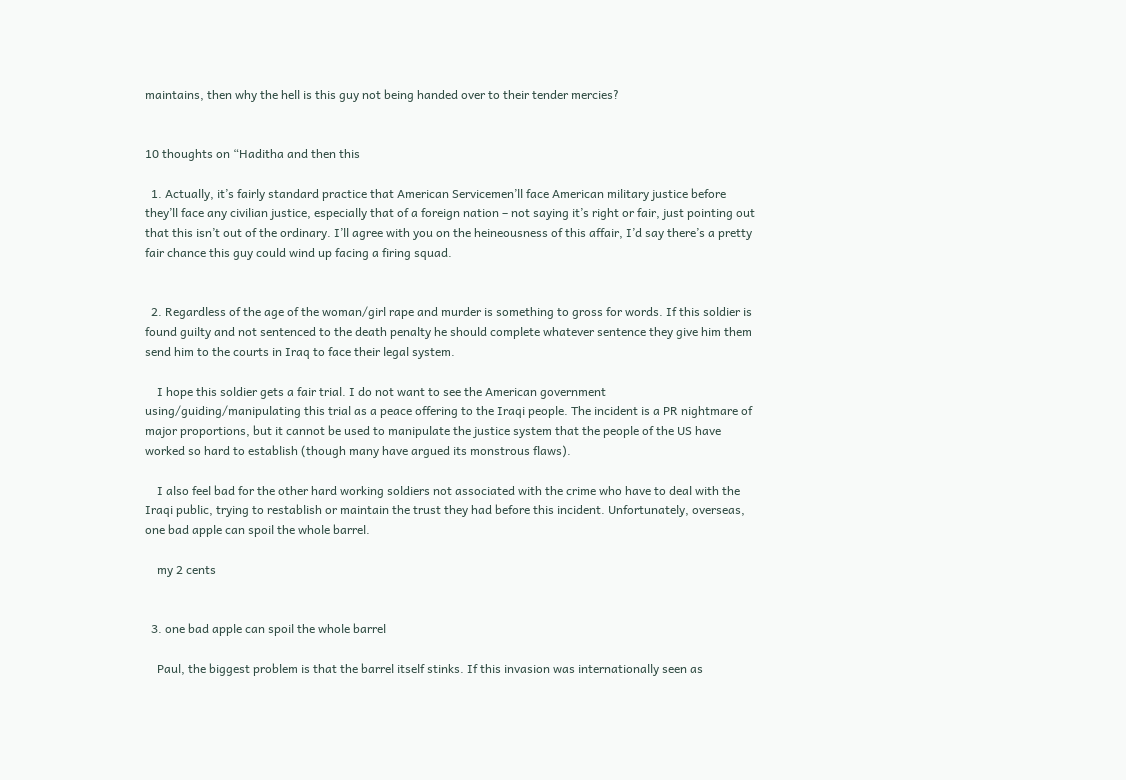maintains, then why the hell is this guy not being handed over to their tender mercies?


10 thoughts on “Haditha and then this

  1. Actually, it’s fairly standard practice that American Servicemen’ll face American military justice before they’ll face any civilian justice, especially that of a foreign nation – not saying it’s right or fair, just pointing out that this isn’t out of the ordinary. I’ll agree with you on the heineousness of this affair, I’d say there’s a pretty fair chance this guy could wind up facing a firing squad.


  2. Regardless of the age of the woman/girl rape and murder is something to gross for words. If this soldier is found guilty and not sentenced to the death penalty he should complete whatever sentence they give him them send him to the courts in Iraq to face their legal system.

    I hope this soldier gets a fair trial. I do not want to see the American government using/guiding/manipulating this trial as a peace offering to the Iraqi people. The incident is a PR nightmare of major proportions, but it cannot be used to manipulate the justice system that the people of the US have worked so hard to establish (though many have argued its monstrous flaws).

    I also feel bad for the other hard working soldiers not associated with the crime who have to deal with the Iraqi public, trying to restablish or maintain the trust they had before this incident. Unfortunately, overseas, one bad apple can spoil the whole barrel.

    my 2 cents


  3. one bad apple can spoil the whole barrel

    Paul, the biggest problem is that the barrel itself stinks. If this invasion was internationally seen as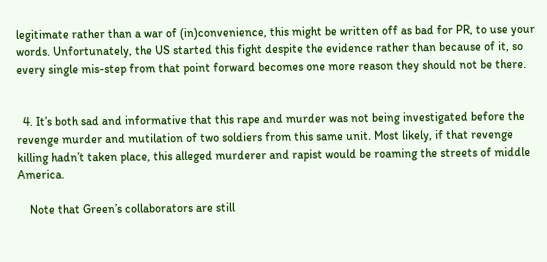legitimate rather than a war of (in)convenience, this might be written off as bad for PR, to use your words. Unfortunately, the US started this fight despite the evidence rather than because of it, so every single mis-step from that point forward becomes one more reason they should not be there.


  4. It’s both sad and informative that this rape and murder was not being investigated before the revenge murder and mutilation of two soldiers from this same unit. Most likely, if that revenge killing hadn’t taken place, this alleged murderer and rapist would be roaming the streets of middle America.

    Note that Green’s collaborators are still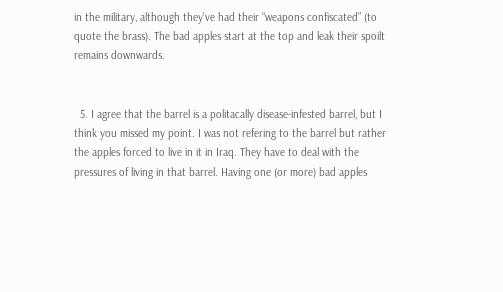in the military, although they’ve had their “weapons confiscated” (to quote the brass). The bad apples start at the top and leak their spoilt remains downwards.


  5. I agree that the barrel is a politacally disease-infested barrel, but I think you missed my point. I was not refering to the barrel but rather the apples forced to live in it in Iraq. They have to deal with the pressures of living in that barrel. Having one (or more) bad apples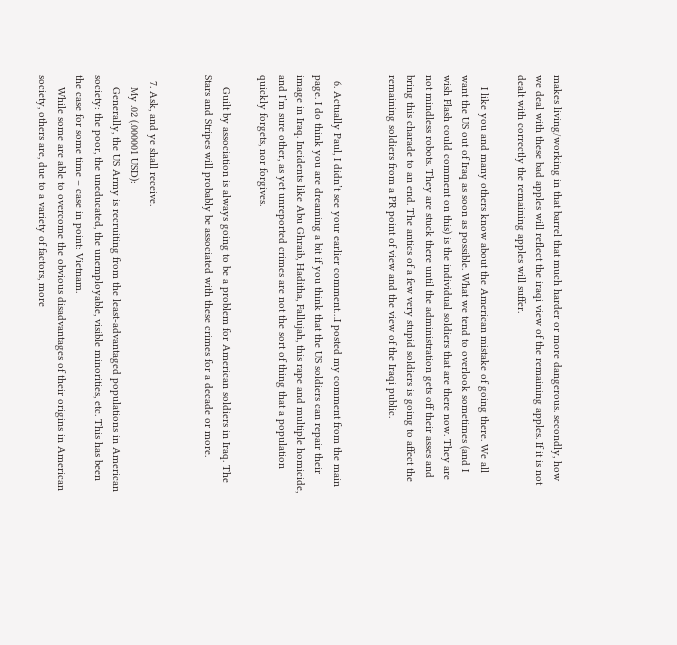makes living/working in that barrel that much harder or more dangerous. secondly, how we deal with these bad apples will reflect the iraqi view of the remaining apples. If it is not dealt with correctly the remaining apples will suffer.

    I like you and many others know about the American mistake of going there. We all want the US out of Iraq as soon as possible. What we tend to overlook sometimes (and I wish Flash could comment on this) is the individual soldiers that are there now. They are not mindless robots. They are stuck there until the administration gets off their asses and bring this charade to an end. The antics of a few very stupid soldiers is going to affect the remaining soldiers from a PR point of view and the view of the Iraqi public.


  6. Actually Paul, I didn’t see your earlier comment…I posted my comment from the main page. I do think you are dreaming a bit if you think that the US soldiers can repair their image in Iraq. Incidents like Abu Ghraib, Haditha, Fallujah, this rape and multiple homicide, and I’m sure other, as yet unreported crimes are not the sort of thing that a population quickly forgets, nor forgives.

    Guilt by association is always going to be a problem for American soldiers in Iraq. The Stars and Stripes will probably be associated with these crimes for a decade or more.


  7. Ask, and ye shall receive.
    My .02 (.000001 USD):
    Generally, the US Army is recruiting from the least-advantaged populations in American society: the poor, the uneducated, the unemployable, visible minorities, etc. This has been the case for some time – case in point: Vietnam.
    While some are able to overcome the obvious disadvantages of their origins in American society, others are, due to a variety of factors, more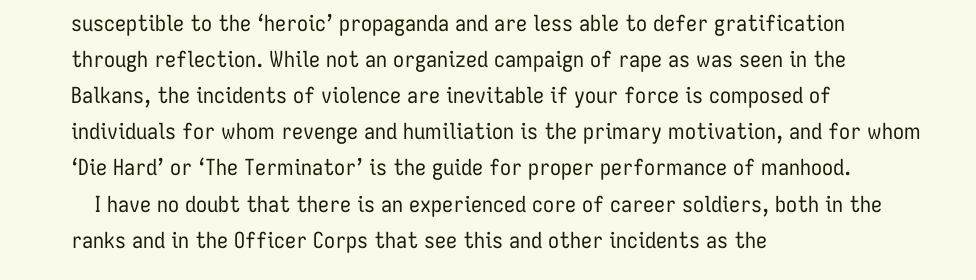susceptible to the ‘heroic’ propaganda and are less able to defer gratification through reflection. While not an organized campaign of rape as was seen in the Balkans, the incidents of violence are inevitable if your force is composed of individuals for whom revenge and humiliation is the primary motivation, and for whom ‘Die Hard’ or ‘The Terminator’ is the guide for proper performance of manhood.
    I have no doubt that there is an experienced core of career soldiers, both in the ranks and in the Officer Corps that see this and other incidents as the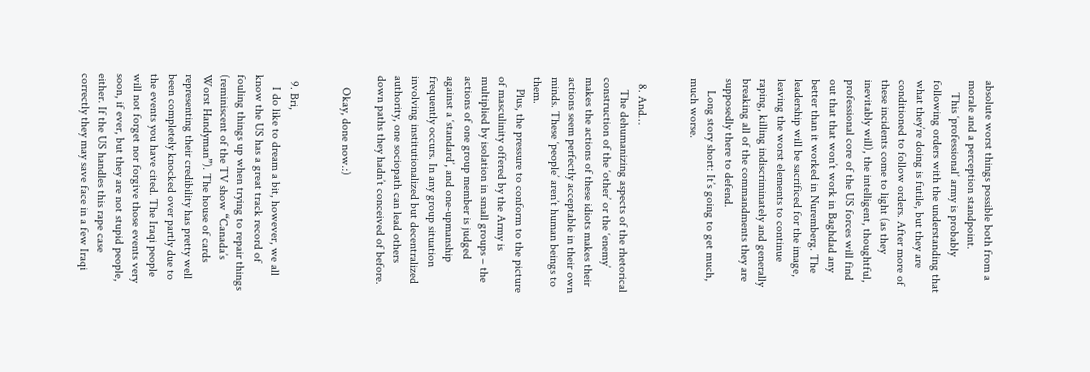absolute worst things possible both from a morale and a perception standpoint.
    This ‘professional’ army is probably following orders with the understanding that what they’re doing is futile, but they are conditioned to follow orders. After more of these incidents come to light (as they inevitably will), the intelligent, thoughtful, professional core of the US forces will find out that that won’t work in Baghdad any better than it worked in Nuremberg. The leadership will be sacrificed for the image, leaving the worst elements to continue raping, killing indiscriminately and generally breaking all of the commandments they are supposedly there to defend.
    Long story short: It’s going to get much, much worse.


  8. And…
    The dehumanizing aspects of the rhetorical construction of the ‘other’ or the ‘enemy’ makes the actions of these idiots makes their actions seem perfectly acceptable in their own minds. These ‘people’ aren’t human beings to them.
    Plus, the pressure to conform to the picture of masculinity offered by the Army is multiplied by isolation in small groups – the actions of one group member is judged against a ‘standard’, and one-upmanship frequently occurs. In any group situation involving institutionalized but decentralized authority, one sociopath can lead others down paths they hadn’t conceived of before.

    Okay, done now.:)


  9. Bri,
    I do like to dream a bit, however, we all know the US has a great track record of fouling things up when trying to repair things (reminiscent of the TV show “Canada’s Worst Handyman”). The house of cards representing their credibility has pretty well been completely knocked over partly due to the events you have cited. The Iraqi people will not forget nor forgive those events very soon, if ever, but they are not stupid people, either. If the US handles this rape case correctly they may save face in a few Iraqi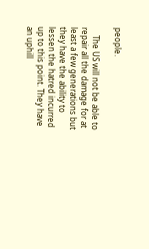people.

    The US will not be able to repair all the damage for at least a few generations but they have the ability to lessen the hatred incurred up to this point. They have an uphill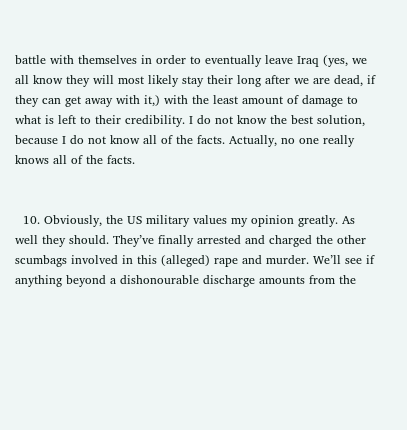battle with themselves in order to eventually leave Iraq (yes, we all know they will most likely stay their long after we are dead, if they can get away with it,) with the least amount of damage to what is left to their credibility. I do not know the best solution, because I do not know all of the facts. Actually, no one really knows all of the facts.


  10. Obviously, the US military values my opinion greatly. As well they should. They’ve finally arrested and charged the other scumbags involved in this (alleged) rape and murder. We’ll see if anything beyond a dishonourable discharge amounts from the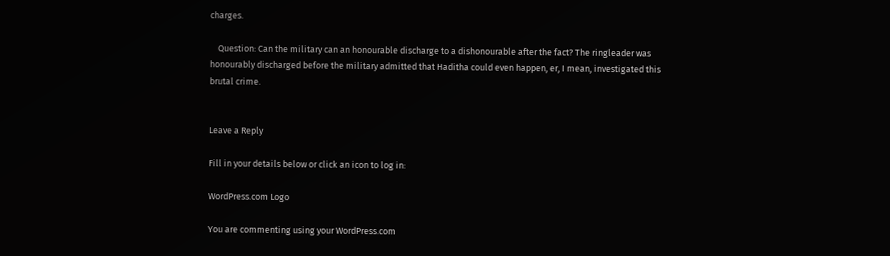charges.

    Question: Can the military can an honourable discharge to a dishonourable after the fact? The ringleader was honourably discharged before the military admitted that Haditha could even happen, er, I mean, investigated this brutal crime.


Leave a Reply

Fill in your details below or click an icon to log in:

WordPress.com Logo

You are commenting using your WordPress.com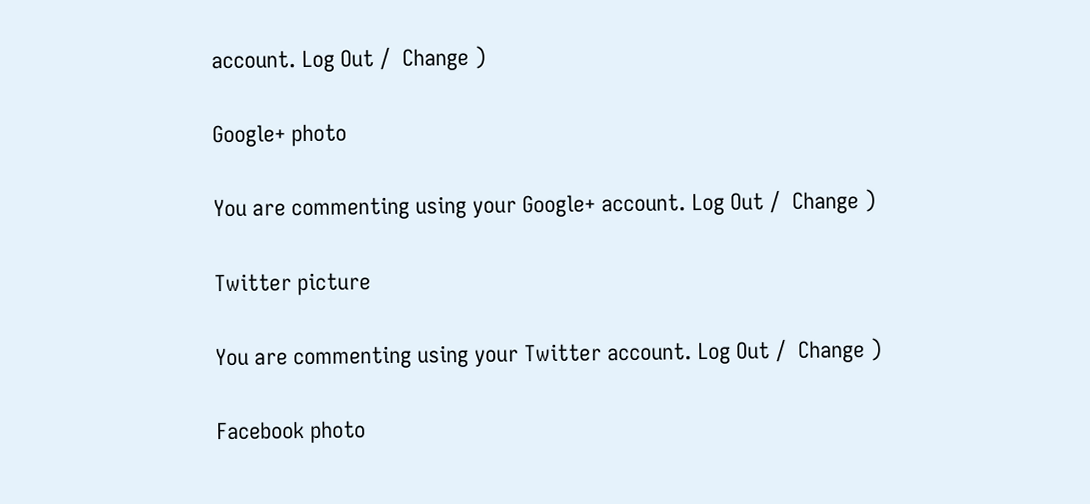account. Log Out /  Change )

Google+ photo

You are commenting using your Google+ account. Log Out /  Change )

Twitter picture

You are commenting using your Twitter account. Log Out /  Change )

Facebook photo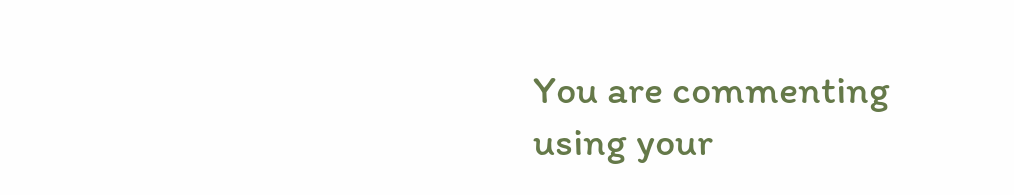You are commenting using your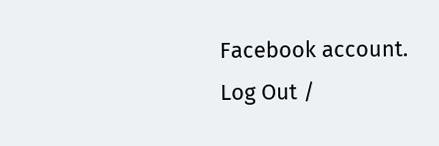Facebook account. Log Out /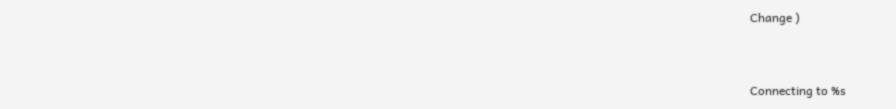Change )


Connecting to %s